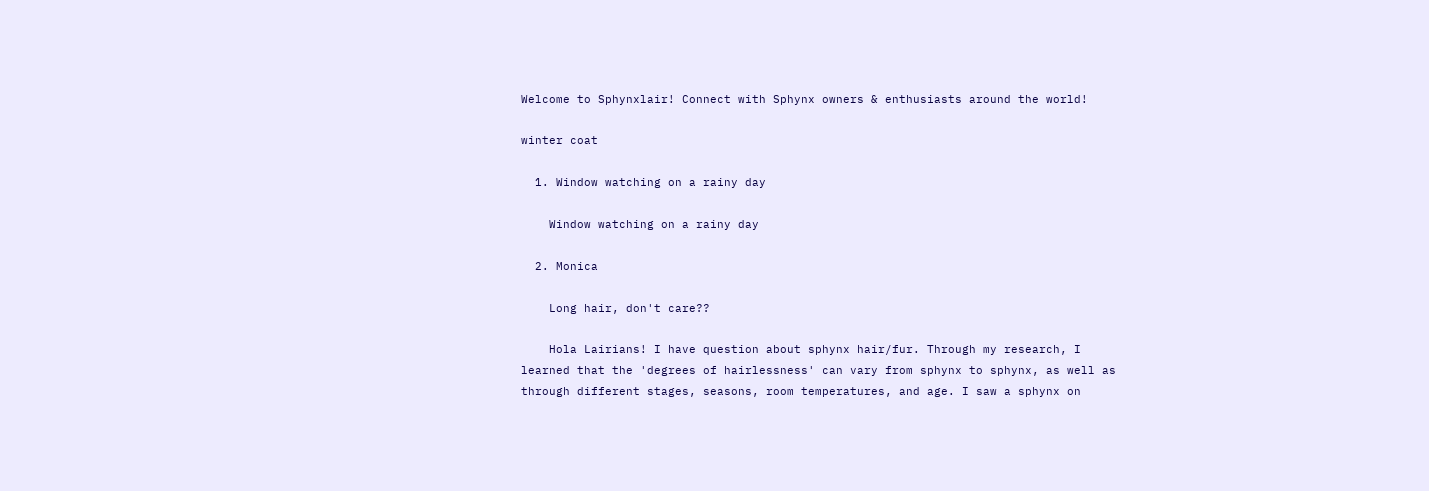Welcome to Sphynxlair! Connect with Sphynx owners & enthusiasts around the world!

winter coat

  1. Window watching on a rainy day

    Window watching on a rainy day

  2. Monica

    Long hair, don't care??

    Hola Lairians! I have question about sphynx hair/fur. Through my research, I learned that the 'degrees of hairlessness' can vary from sphynx to sphynx, as well as through different stages, seasons, room temperatures, and age. I saw a sphynx on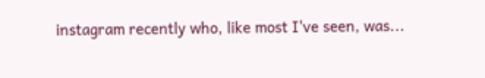instagram recently who, like most I've seen, was...